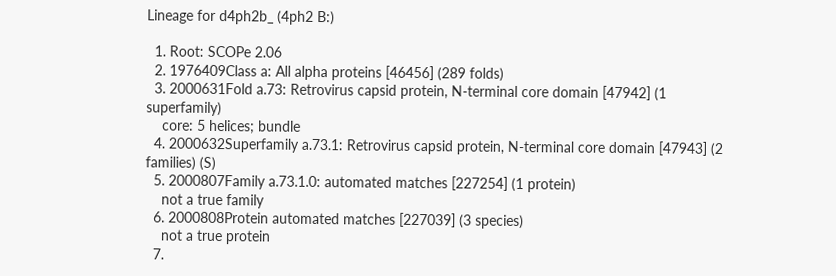Lineage for d4ph2b_ (4ph2 B:)

  1. Root: SCOPe 2.06
  2. 1976409Class a: All alpha proteins [46456] (289 folds)
  3. 2000631Fold a.73: Retrovirus capsid protein, N-terminal core domain [47942] (1 superfamily)
    core: 5 helices; bundle
  4. 2000632Superfamily a.73.1: Retrovirus capsid protein, N-terminal core domain [47943] (2 families) (S)
  5. 2000807Family a.73.1.0: automated matches [227254] (1 protein)
    not a true family
  6. 2000808Protein automated matches [227039] (3 species)
    not a true protein
  7.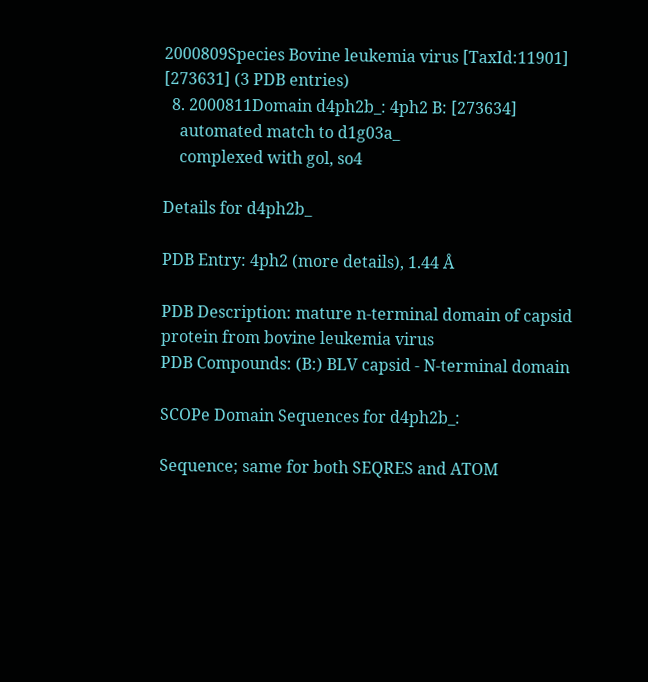2000809Species Bovine leukemia virus [TaxId:11901] [273631] (3 PDB entries)
  8. 2000811Domain d4ph2b_: 4ph2 B: [273634]
    automated match to d1g03a_
    complexed with gol, so4

Details for d4ph2b_

PDB Entry: 4ph2 (more details), 1.44 Å

PDB Description: mature n-terminal domain of capsid protein from bovine leukemia virus
PDB Compounds: (B:) BLV capsid - N-terminal domain

SCOPe Domain Sequences for d4ph2b_:

Sequence; same for both SEQRES and ATOM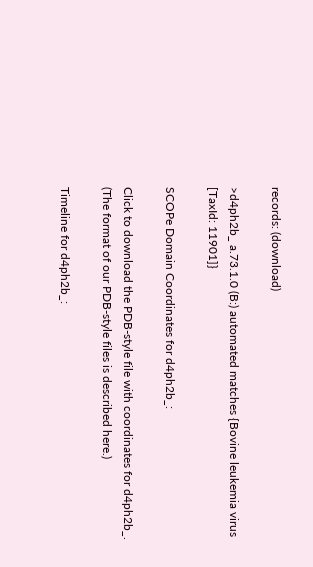records: (download)

>d4ph2b_ a.73.1.0 (B:) automated matches {Bovine leukemia virus [TaxId: 11901]}

SCOPe Domain Coordinates for d4ph2b_:

Click to download the PDB-style file with coordinates for d4ph2b_.
(The format of our PDB-style files is described here.)

Timeline for d4ph2b_: